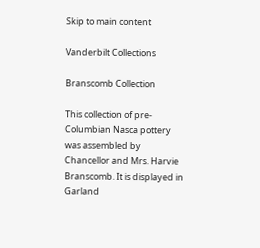Skip to main content

Vanderbilt Collections

Branscomb Collection

This collection of pre-Columbian Nasca pottery was assembled by Chancellor and Mrs. Harvie Branscomb. It is displayed in Garland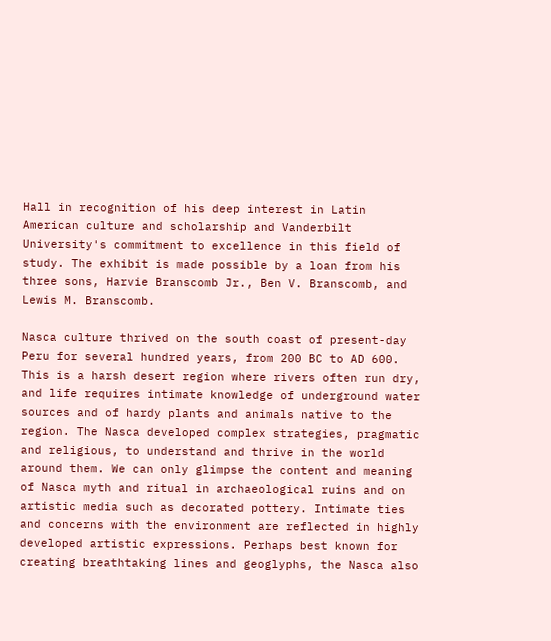Hall in recognition of his deep interest in Latin American culture and scholarship and Vanderbilt University's commitment to excellence in this field of study. The exhibit is made possible by a loan from his three sons, Harvie Branscomb Jr., Ben V. Branscomb, and Lewis M. Branscomb.

Nasca culture thrived on the south coast of present-day Peru for several hundred years, from 200 BC to AD 600. This is a harsh desert region where rivers often run dry, and life requires intimate knowledge of underground water sources and of hardy plants and animals native to the region. The Nasca developed complex strategies, pragmatic and religious, to understand and thrive in the world around them. We can only glimpse the content and meaning of Nasca myth and ritual in archaeological ruins and on artistic media such as decorated pottery. Intimate ties and concerns with the environment are reflected in highly developed artistic expressions. Perhaps best known for creating breathtaking lines and geoglyphs, the Nasca also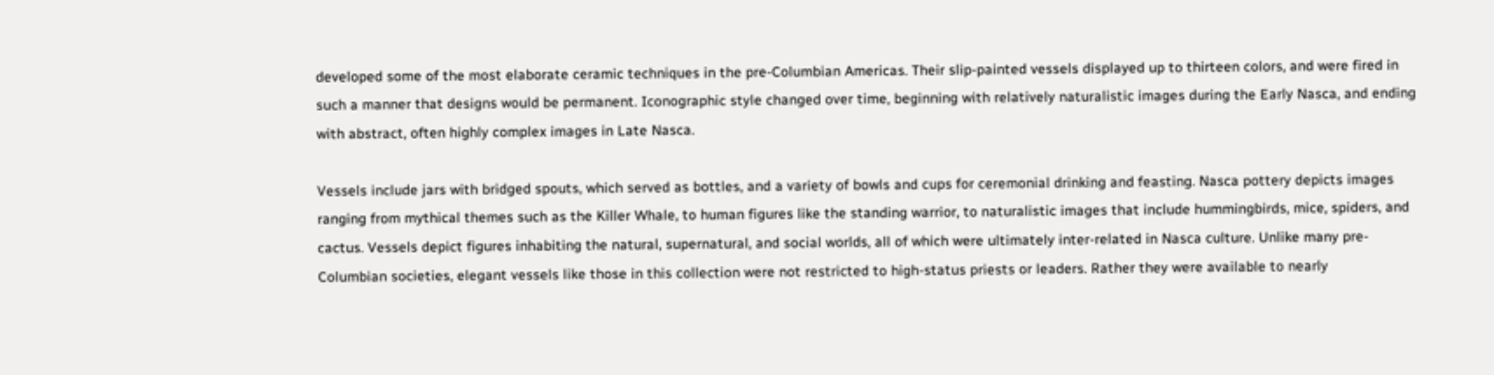developed some of the most elaborate ceramic techniques in the pre-Columbian Americas. Their slip-painted vessels displayed up to thirteen colors, and were fired in such a manner that designs would be permanent. Iconographic style changed over time, beginning with relatively naturalistic images during the Early Nasca, and ending with abstract, often highly complex images in Late Nasca.

Vessels include jars with bridged spouts, which served as bottles, and a variety of bowls and cups for ceremonial drinking and feasting. Nasca pottery depicts images ranging from mythical themes such as the Killer Whale, to human figures like the standing warrior, to naturalistic images that include hummingbirds, mice, spiders, and cactus. Vessels depict figures inhabiting the natural, supernatural, and social worlds, all of which were ultimately inter-related in Nasca culture. Unlike many pre-Columbian societies, elegant vessels like those in this collection were not restricted to high-status priests or leaders. Rather they were available to nearly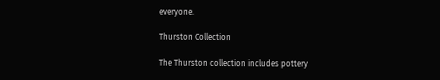everyone.

Thurston Collection

The Thurston collection includes pottery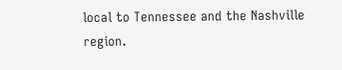local to Tennessee and the Nashville region.